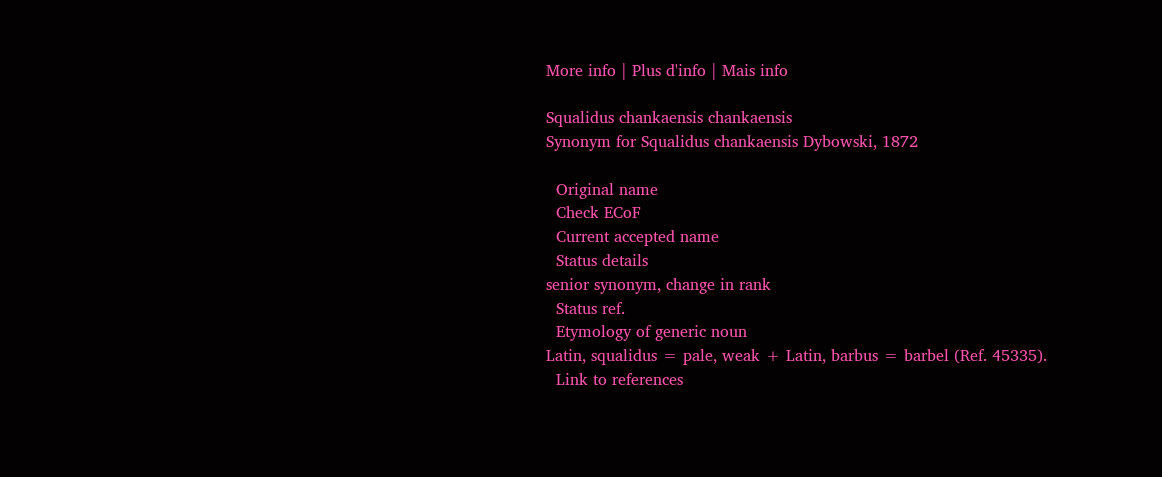More info | Plus d'info | Mais info

Squalidus chankaensis chankaensis
Synonym for Squalidus chankaensis Dybowski, 1872

  Original name
  Check ECoF
  Current accepted name
  Status details
senior synonym, change in rank
  Status ref.
  Etymology of generic noun
Latin, squalidus = pale, weak + Latin, barbus = barbel (Ref. 45335).
  Link to references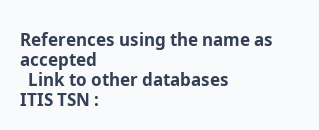References using the name as accepted
  Link to other databases
ITIS TSN :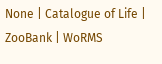None | Catalogue of Life | ZooBank | WoRMS